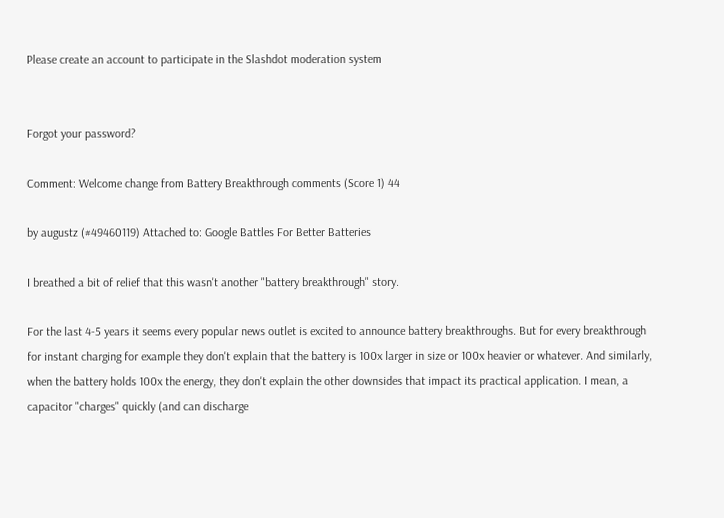Please create an account to participate in the Slashdot moderation system


Forgot your password?

Comment: Welcome change from Battery Breakthrough comments (Score 1) 44

by augustz (#49460119) Attached to: Google Battles For Better Batteries

I breathed a bit of relief that this wasn't another "battery breakthrough" story.

For the last 4-5 years it seems every popular news outlet is excited to announce battery breakthroughs. But for every breakthrough for instant charging for example they don't explain that the battery is 100x larger in size or 100x heavier or whatever. And similarly, when the battery holds 100x the energy, they don't explain the other downsides that impact its practical application. I mean, a capacitor "charges" quickly (and can discharge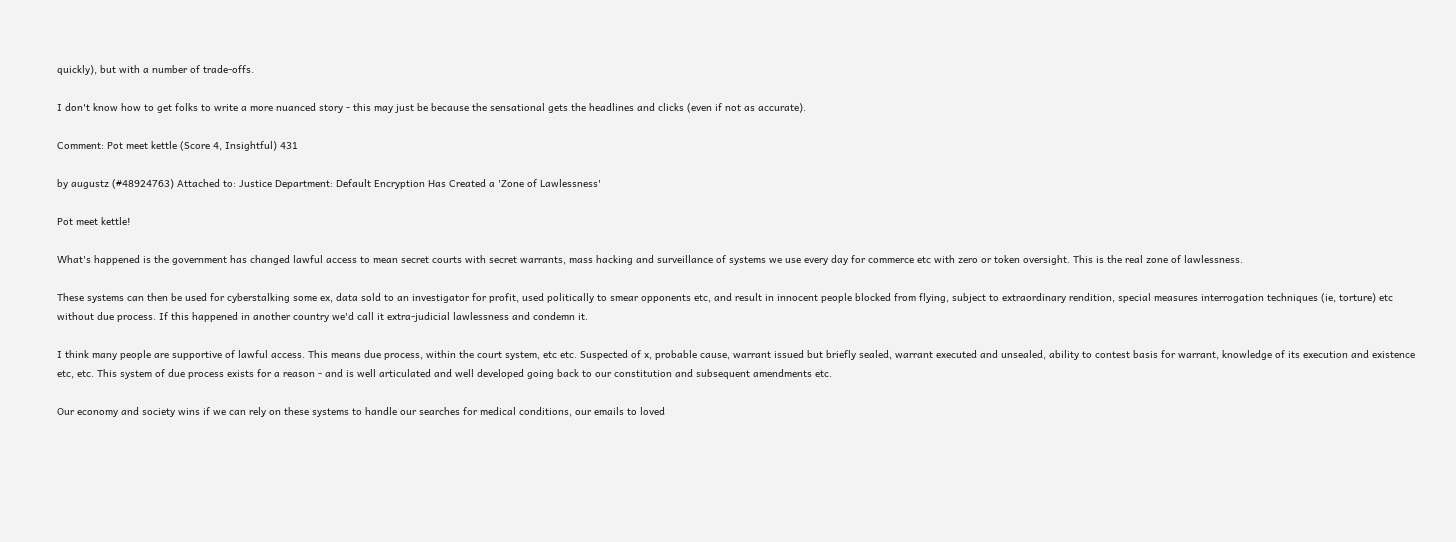quickly), but with a number of trade-offs.

I don't know how to get folks to write a more nuanced story - this may just be because the sensational gets the headlines and clicks (even if not as accurate).

Comment: Pot meet kettle (Score 4, Insightful) 431

by augustz (#48924763) Attached to: Justice Department: Default Encryption Has Created a 'Zone of Lawlessness'

Pot meet kettle!

What's happened is the government has changed lawful access to mean secret courts with secret warrants, mass hacking and surveillance of systems we use every day for commerce etc with zero or token oversight. This is the real zone of lawlessness.

These systems can then be used for cyberstalking some ex, data sold to an investigator for profit, used politically to smear opponents etc, and result in innocent people blocked from flying, subject to extraordinary rendition, special measures interrogation techniques (ie, torture) etc without due process. If this happened in another country we'd call it extra-judicial lawlessness and condemn it.

I think many people are supportive of lawful access. This means due process, within the court system, etc etc. Suspected of x, probable cause, warrant issued but briefly sealed, warrant executed and unsealed, ability to contest basis for warrant, knowledge of its execution and existence etc, etc. This system of due process exists for a reason - and is well articulated and well developed going back to our constitution and subsequent amendments etc.

Our economy and society wins if we can rely on these systems to handle our searches for medical conditions, our emails to loved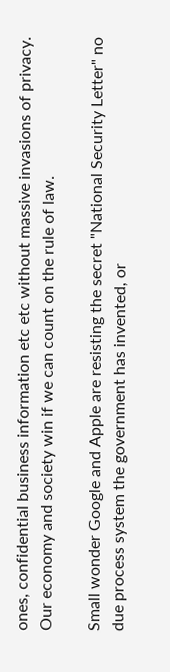ones, confidential business information etc etc without massive invasions of privacy. Our economy and society win if we can count on the rule of law.

Small wonder Google and Apple are resisting the secret "National Security Letter" no due process system the government has invented, or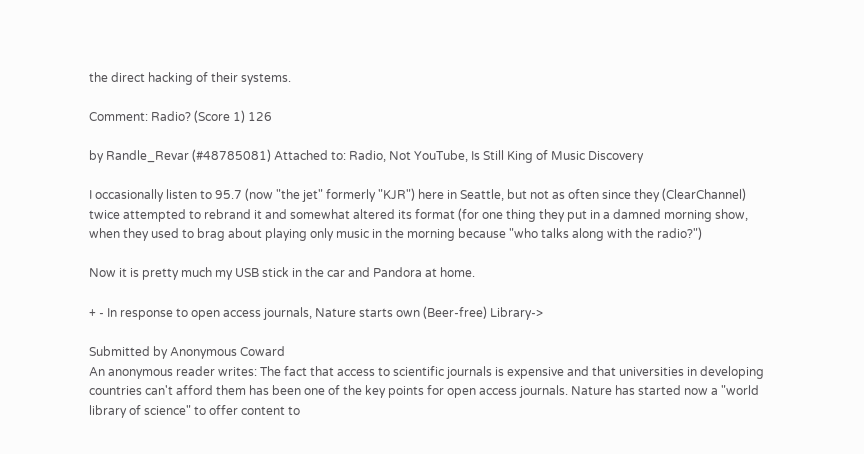the direct hacking of their systems.

Comment: Radio? (Score 1) 126

by Randle_Revar (#48785081) Attached to: Radio, Not YouTube, Is Still King of Music Discovery

I occasionally listen to 95.7 (now "the jet" formerly "KJR") here in Seattle, but not as often since they (ClearChannel) twice attempted to rebrand it and somewhat altered its format (for one thing they put in a damned morning show, when they used to brag about playing only music in the morning because "who talks along with the radio?")

Now it is pretty much my USB stick in the car and Pandora at home.

+ - In response to open access journals, Nature starts own (Beer-free) Library->

Submitted by Anonymous Coward
An anonymous reader writes: The fact that access to scientific journals is expensive and that universities in developing countries can't afford them has been one of the key points for open access journals. Nature has started now a "world library of science" to offer content to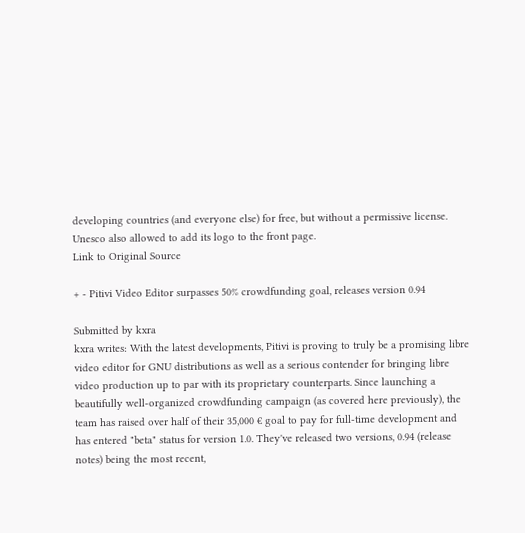developing countries (and everyone else) for free, but without a permissive license. Unesco also allowed to add its logo to the front page.
Link to Original Source

+ - Pitivi Video Editor surpasses 50% crowdfunding goal, releases version 0.94

Submitted by kxra
kxra writes: With the latest developments, Pitivi is proving to truly be a promising libre video editor for GNU distributions as well as a serious contender for bringing libre video production up to par with its proprietary counterparts. Since launching a beautifully well-organized crowdfunding campaign (as covered here previously), the team has raised over half of their 35,000 € goal to pay for full-time development and has entered "beta" status for version 1.0. They've released two versions, 0.94 (release notes) being the most recent,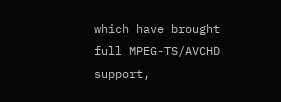which have brought full MPEG-TS/AVCHD support,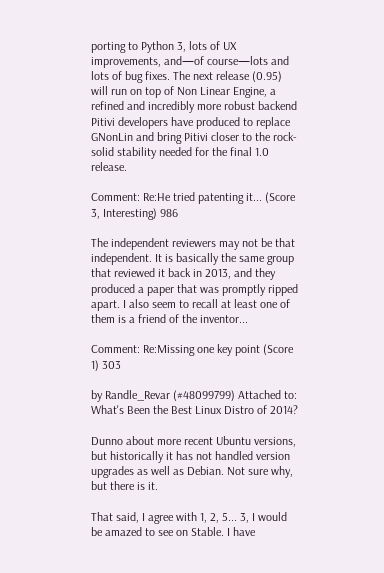porting to Python 3, lots of UX improvements, and—of course—lots and lots of bug fixes. The next release (0.95) will run on top of Non Linear Engine, a refined and incredibly more robust backend Pitivi developers have produced to replace GNonLin and bring Pitivi closer to the rock-solid stability needed for the final 1.0 release.

Comment: Re:He tried patenting it... (Score 3, Interesting) 986

The independent reviewers may not be that independent. It is basically the same group that reviewed it back in 2013, and they produced a paper that was promptly ripped apart. I also seem to recall at least one of them is a friend of the inventor...

Comment: Re:Missing one key point (Score 1) 303

by Randle_Revar (#48099799) Attached to: What's Been the Best Linux Distro of 2014?

Dunno about more recent Ubuntu versions, but historically it has not handled version upgrades as well as Debian. Not sure why, but there is it.

That said, I agree with 1, 2, 5... 3, I would be amazed to see on Stable. I have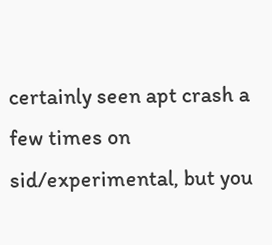certainly seen apt crash a few times on sid/experimental, but you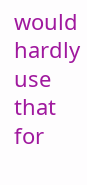would hardly use that for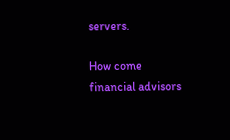servers.

How come financial advisors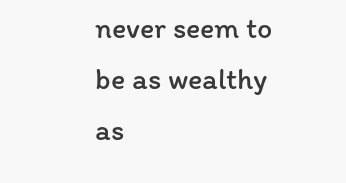never seem to be as wealthy as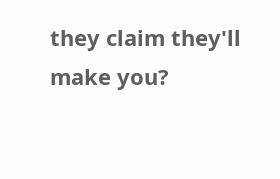they claim they'll make you?